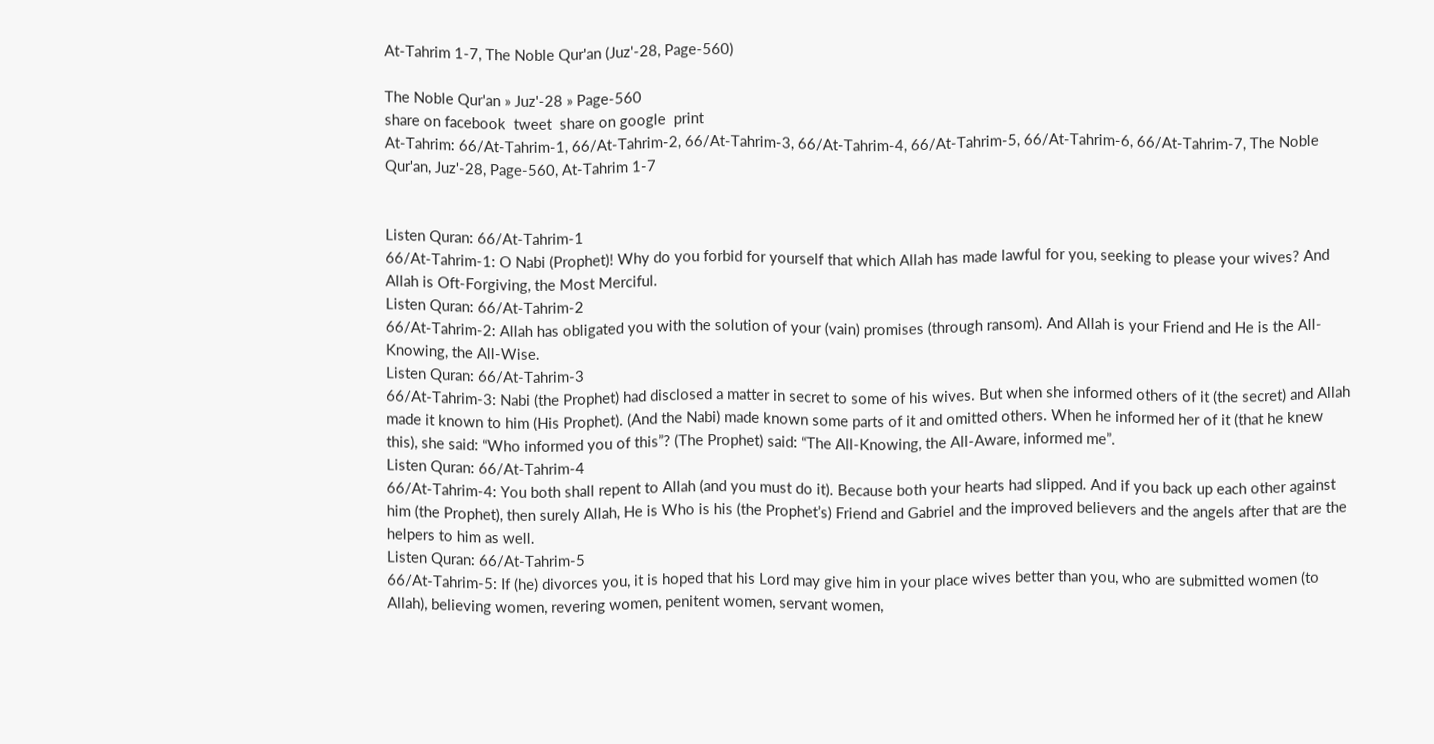At-Tahrim 1-7, The Noble Qur'an (Juz'-28, Page-560)

The Noble Qur'an » Juz'-28 » Page-560
share on facebook  tweet  share on google  print
At-Tahrim: 66/At-Tahrim-1, 66/At-Tahrim-2, 66/At-Tahrim-3, 66/At-Tahrim-4, 66/At-Tahrim-5, 66/At-Tahrim-6, 66/At-Tahrim-7, The Noble Qur'an, Juz'-28, Page-560, At-Tahrim 1-7


Listen Quran: 66/At-Tahrim-1
66/At-Tahrim-1: O Nabi (Prophet)! Why do you forbid for yourself that which Allah has made lawful for you, seeking to please your wives? And Allah is Oft-Forgiving, the Most Merciful.
Listen Quran: 66/At-Tahrim-2
66/At-Tahrim-2: Allah has obligated you with the solution of your (vain) promises (through ransom). And Allah is your Friend and He is the All-Knowing, the All-Wise.
Listen Quran: 66/At-Tahrim-3
66/At-Tahrim-3: Nabi (the Prophet) had disclosed a matter in secret to some of his wives. But when she informed others of it (the secret) and Allah made it known to him (His Prophet). (And the Nabi) made known some parts of it and omitted others. When he informed her of it (that he knew this), she said: “Who informed you of this”? (The Prophet) said: “The All-Knowing, the All-Aware, informed me”.
Listen Quran: 66/At-Tahrim-4
66/At-Tahrim-4: You both shall repent to Allah (and you must do it). Because both your hearts had slipped. And if you back up each other against him (the Prophet), then surely Allah, He is Who is his (the Prophet’s) Friend and Gabriel and the improved believers and the angels after that are the helpers to him as well.
Listen Quran: 66/At-Tahrim-5
66/At-Tahrim-5: If (he) divorces you, it is hoped that his Lord may give him in your place wives better than you, who are submitted women (to Allah), believing women, revering women, penitent women, servant women,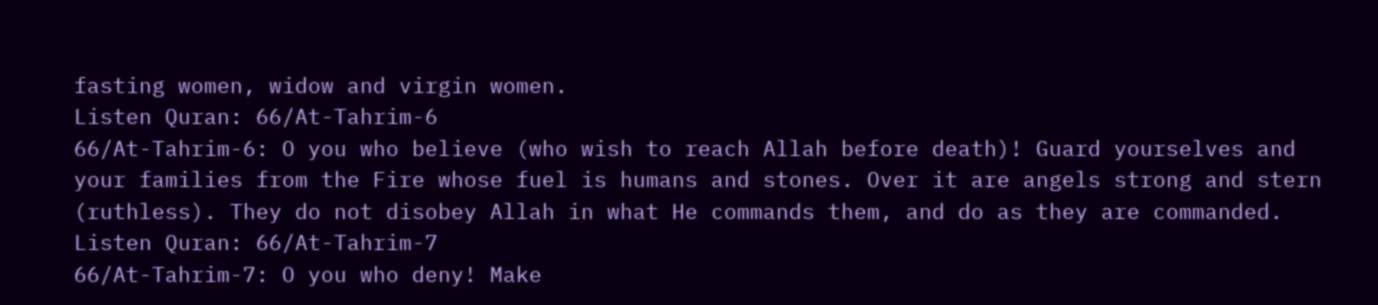fasting women, widow and virgin women.
Listen Quran: 66/At-Tahrim-6
66/At-Tahrim-6: O you who believe (who wish to reach Allah before death)! Guard yourselves and your families from the Fire whose fuel is humans and stones. Over it are angels strong and stern (ruthless). They do not disobey Allah in what He commands them, and do as they are commanded.
Listen Quran: 66/At-Tahrim-7
66/At-Tahrim-7: O you who deny! Make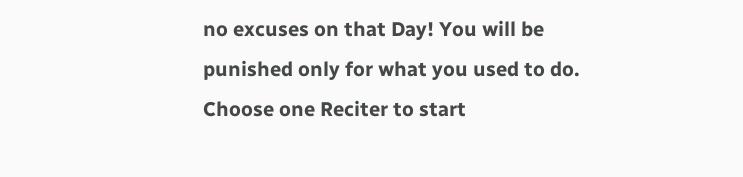no excuses on that Day! You will be punished only for what you used to do.
Choose one Reciter to start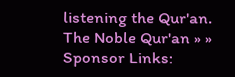listening the Qur'an.
The Noble Qur'an » »
Sponsor Links: